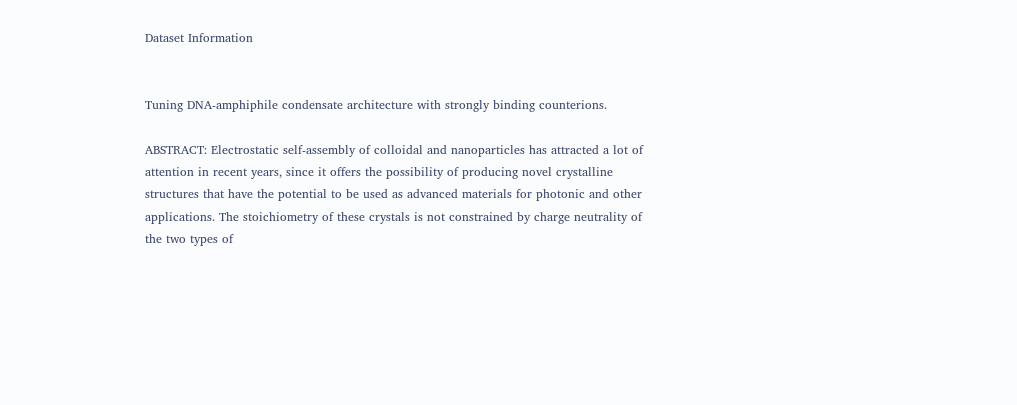Dataset Information


Tuning DNA-amphiphile condensate architecture with strongly binding counterions.

ABSTRACT: Electrostatic self-assembly of colloidal and nanoparticles has attracted a lot of attention in recent years, since it offers the possibility of producing novel crystalline structures that have the potential to be used as advanced materials for photonic and other applications. The stoichiometry of these crystals is not constrained by charge neutrality of the two types of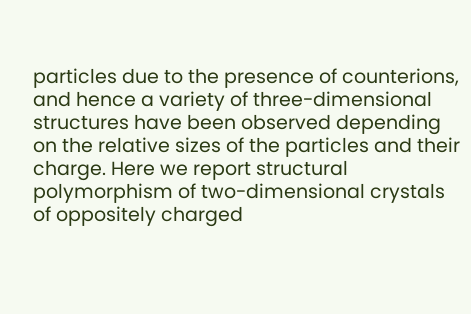particles due to the presence of counterions, and hence a variety of three-dimensional structures have been observed depending on the relative sizes of the particles and their charge. Here we report structural polymorphism of two-dimensional crystals of oppositely charged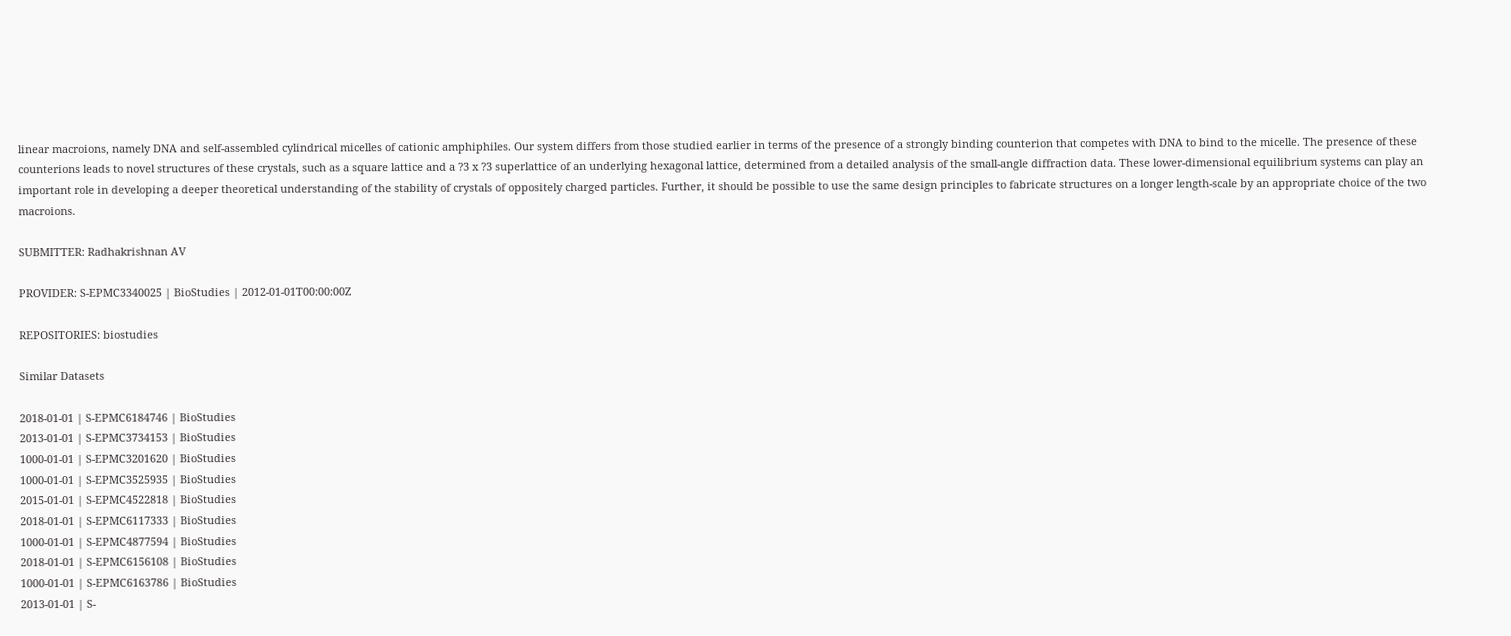linear macroions, namely DNA and self-assembled cylindrical micelles of cationic amphiphiles. Our system differs from those studied earlier in terms of the presence of a strongly binding counterion that competes with DNA to bind to the micelle. The presence of these counterions leads to novel structures of these crystals, such as a square lattice and a ?3 x ?3 superlattice of an underlying hexagonal lattice, determined from a detailed analysis of the small-angle diffraction data. These lower-dimensional equilibrium systems can play an important role in developing a deeper theoretical understanding of the stability of crystals of oppositely charged particles. Further, it should be possible to use the same design principles to fabricate structures on a longer length-scale by an appropriate choice of the two macroions.

SUBMITTER: Radhakrishnan AV

PROVIDER: S-EPMC3340025 | BioStudies | 2012-01-01T00:00:00Z

REPOSITORIES: biostudies

Similar Datasets

2018-01-01 | S-EPMC6184746 | BioStudies
2013-01-01 | S-EPMC3734153 | BioStudies
1000-01-01 | S-EPMC3201620 | BioStudies
1000-01-01 | S-EPMC3525935 | BioStudies
2015-01-01 | S-EPMC4522818 | BioStudies
2018-01-01 | S-EPMC6117333 | BioStudies
1000-01-01 | S-EPMC4877594 | BioStudies
2018-01-01 | S-EPMC6156108 | BioStudies
1000-01-01 | S-EPMC6163786 | BioStudies
2013-01-01 | S-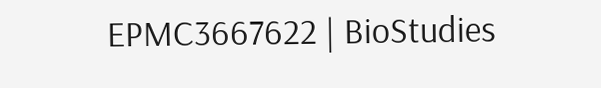EPMC3667622 | BioStudies